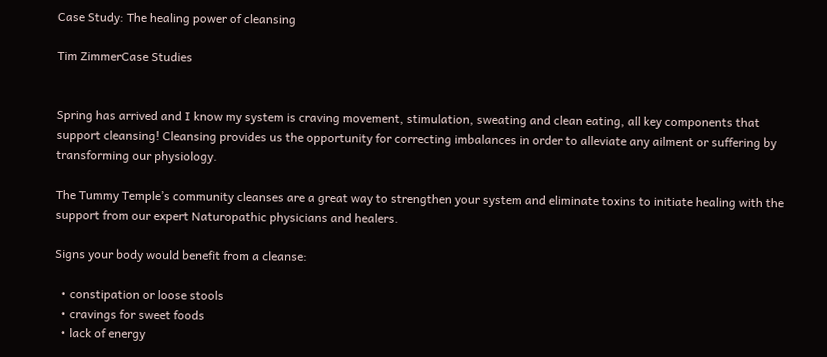Case Study: The healing power of cleansing

Tim ZimmerCase Studies


Spring has arrived and I know my system is craving movement, stimulation, sweating and clean eating, all key components that support cleansing! Cleansing provides us the opportunity for correcting imbalances in order to alleviate any ailment or suffering by transforming our physiology.

The Tummy Temple’s community cleanses are a great way to strengthen your system and eliminate toxins to initiate healing with the support from our expert Naturopathic physicians and healers.

Signs your body would benefit from a cleanse:

  • constipation or loose stools
  • cravings for sweet foods
  • lack of energy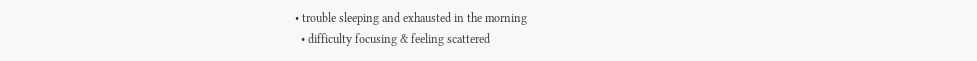• trouble sleeping and exhausted in the morning
  • difficulty focusing & feeling scattered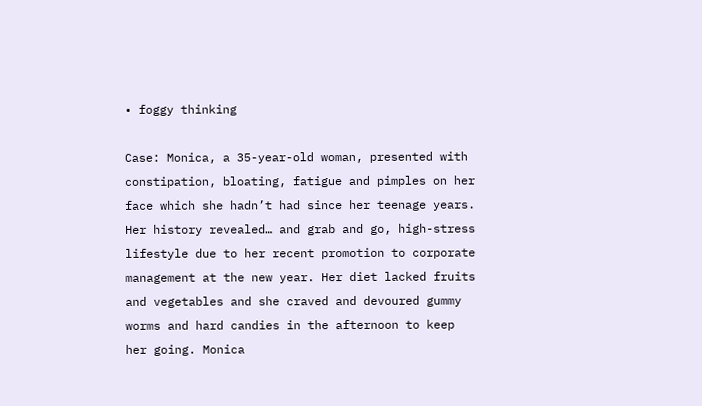• foggy thinking

Case: Monica, a 35-year-old woman, presented with constipation, bloating, fatigue and pimples on her face which she hadn’t had since her teenage years. Her history revealed… and grab and go, high-stress lifestyle due to her recent promotion to corporate management at the new year. Her diet lacked fruits and vegetables and she craved and devoured gummy worms and hard candies in the afternoon to keep her going. Monica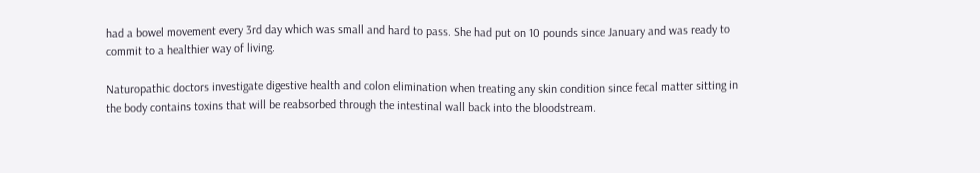had a bowel movement every 3rd day which was small and hard to pass. She had put on 10 pounds since January and was ready to commit to a healthier way of living.

Naturopathic doctors investigate digestive health and colon elimination when treating any skin condition since fecal matter sitting in the body contains toxins that will be reabsorbed through the intestinal wall back into the bloodstream.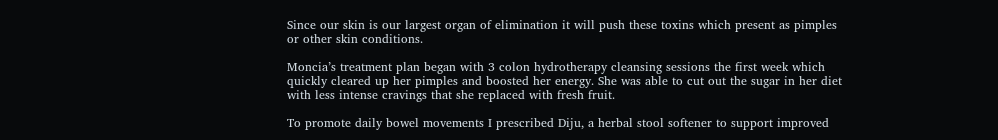Since our skin is our largest organ of elimination it will push these toxins which present as pimples or other skin conditions.

Moncia’s treatment plan began with 3 colon hydrotherapy cleansing sessions the first week which quickly cleared up her pimples and boosted her energy. She was able to cut out the sugar in her diet with less intense cravings that she replaced with fresh fruit.

To promote daily bowel movements I prescribed Diju, a herbal stool softener to support improved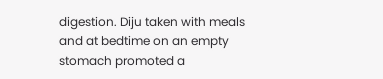digestion. Diju taken with meals and at bedtime on an empty stomach promoted a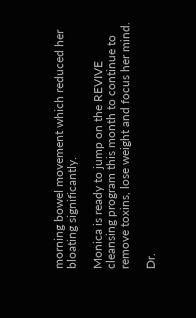morning bowel movement which reduced her bloating significantly.

Monica is ready to jump on the REVIVE cleansing program this month to continue to remove toxins, lose weight and focus her mind.

Dr.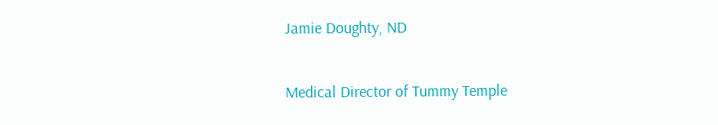Jamie Doughty, ND

Medical Director of Tummy Temple